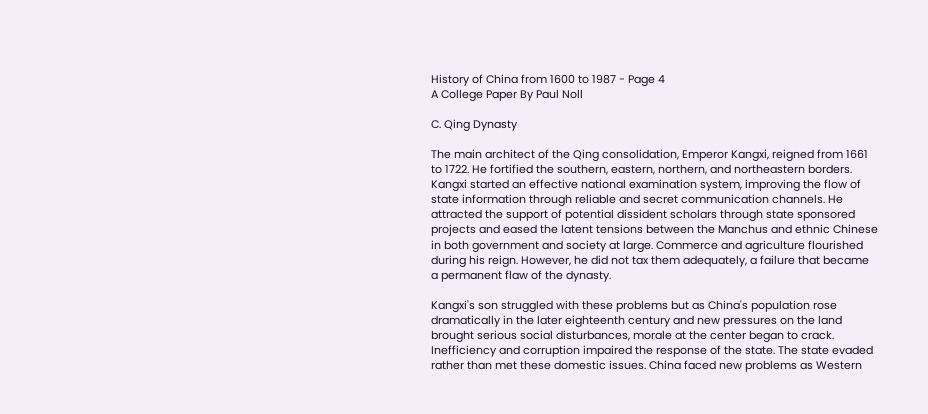History of China from 1600 to 1987 - Page 4
A College Paper By Paul Noll

C. Qing Dynasty

The main architect of the Qing consolidation, Emperor Kangxi, reigned from 1661 to 1722. He fortified the southern, eastern, northern, and northeastern borders. Kangxi started an effective national examination system, improving the flow of state information through reliable and secret communication channels. He attracted the support of potential dissident scholars through state sponsored projects and eased the latent tensions between the Manchus and ethnic Chinese in both government and society at large. Commerce and agriculture flourished during his reign. However, he did not tax them adequately, a failure that became a permanent flaw of the dynasty.

Kangxi's son struggled with these problems but as China's population rose dramatically in the later eighteenth century and new pressures on the land brought serious social disturbances, morale at the center began to crack. Inefficiency and corruption impaired the response of the state. The state evaded rather than met these domestic issues. China faced new problems as Western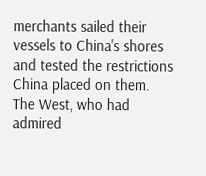merchants sailed their vessels to China's shores and tested the restrictions China placed on them. The West, who had admired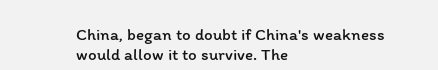China, began to doubt if China's weakness would allow it to survive. The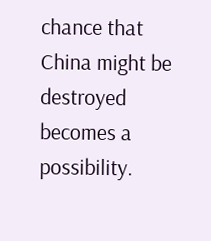chance that China might be destroyed becomes a possibility.